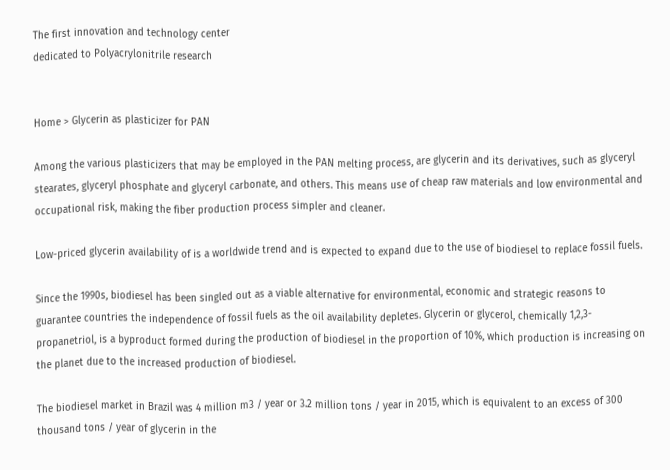The first innovation and technology center
dedicated to Polyacrylonitrile research


Home > Glycerin as plasticizer for PAN

Among the various plasticizers that may be employed in the PAN melting process, are glycerin and its derivatives, such as glyceryl stearates, glyceryl phosphate and glyceryl carbonate, and others. This means use of cheap raw materials and low environmental and occupational risk, making the fiber production process simpler and cleaner.

Low-priced glycerin availability of is a worldwide trend and is expected to expand due to the use of biodiesel to replace fossil fuels.

Since the 1990s, biodiesel has been singled out as a viable alternative for environmental, economic and strategic reasons to guarantee countries the independence of fossil fuels as the oil availability depletes. Glycerin or glycerol, chemically 1,2,3-propanetriol, is a byproduct formed during the production of biodiesel in the proportion of 10%, which production is increasing on the planet due to the increased production of biodiesel.

The biodiesel market in Brazil was 4 million m3 / year or 3.2 million tons / year in 2015, which is equivalent to an excess of 300 thousand tons / year of glycerin in the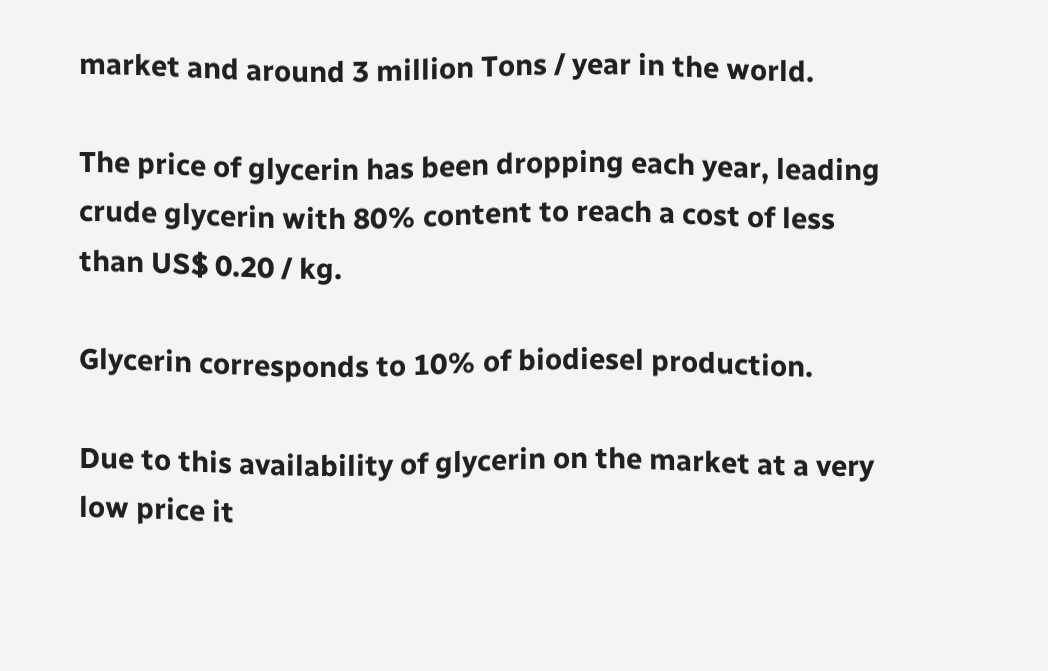market and around 3 million Tons / year in the world.

The price of glycerin has been dropping each year, leading crude glycerin with 80% content to reach a cost of less than US$ 0.20 / kg.

Glycerin corresponds to 10% of biodiesel production.

Due to this availability of glycerin on the market at a very low price it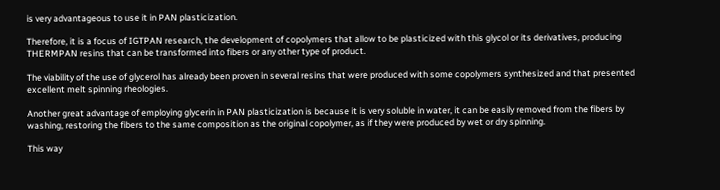is very advantageous to use it in PAN plasticization.

Therefore, it is a focus of IGTPAN research, the development of copolymers that allow to be plasticized with this glycol or its derivatives, producing THERMPAN resins that can be transformed into fibers or any other type of product.

The viability of the use of glycerol has already been proven in several resins that were produced with some copolymers synthesized and that presented excellent melt spinning rheologies.

Another great advantage of employing glycerin in PAN plasticization is because it is very soluble in water, it can be easily removed from the fibers by washing, restoring the fibers to the same composition as the original copolymer, as if they were produced by wet or dry spinning.

This way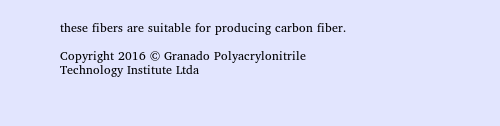these fibers are suitable for producing carbon fiber.

Copyright 2016 © Granado Polyacrylonitrile Technology Institute Ltda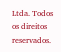Ltda. Todos os direitos reservados.